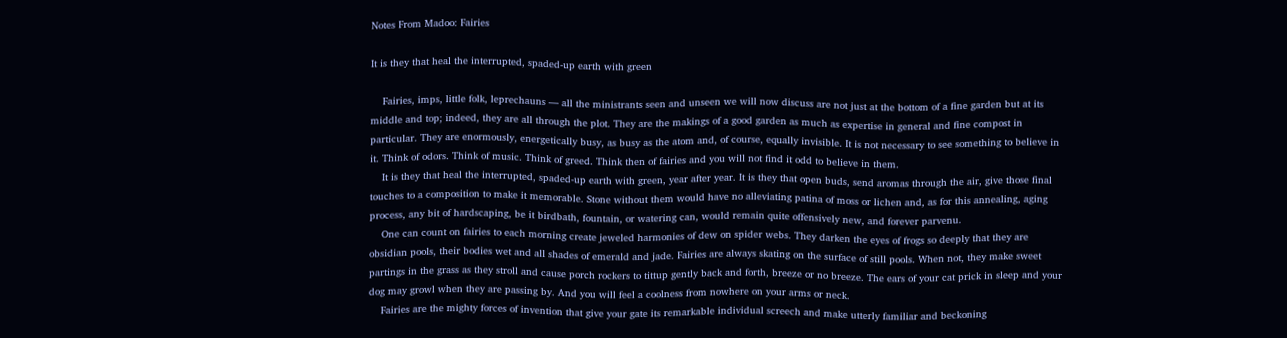Notes From Madoo: Fairies

It is they that heal the interrupted, spaded-up earth with green

    Fairies, imps, little folk, leprechauns — all the ministrants seen and unseen we will now discuss are not just at the bottom of a fine garden but at its middle and top; indeed, they are all through the plot. They are the makings of a good garden as much as expertise in general and fine compost in particular. They are enormously, energetically busy, as busy as the atom and, of course, equally invisible. It is not necessary to see something to believe in it. Think of odors. Think of music. Think of greed. Think then of fairies and you will not find it odd to believe in them.
    It is they that heal the interrupted, spaded-up earth with green, year after year. It is they that open buds, send aromas through the air, give those final touches to a composition to make it memorable. Stone without them would have no alleviating patina of moss or lichen and, as for this annealing, aging process, any bit of hardscaping, be it birdbath, fountain, or watering can, would remain quite offensively new, and forever parvenu.
    One can count on fairies to each morning create jeweled harmonies of dew on spider webs. They darken the eyes of frogs so deeply that they are obsidian pools, their bodies wet and all shades of emerald and jade. Fairies are always skating on the surface of still pools. When not, they make sweet partings in the grass as they stroll and cause porch rockers to tittup gently back and forth, breeze or no breeze. The ears of your cat prick in sleep and your dog may growl when they are passing by. And you will feel a coolness from nowhere on your arms or neck.
    Fairies are the mighty forces of invention that give your gate its remarkable individual screech and make utterly familiar and beckoning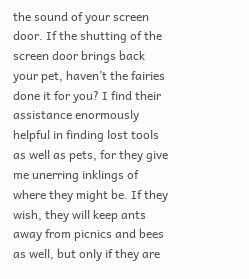the sound of your screen door. If the shutting of the screen door brings back your pet, haven’t the fairies done it for you? I find their assistance enormously helpful in finding lost tools as well as pets, for they give me unerring inklings of where they might be. If they wish, they will keep ants away from picnics and bees as well, but only if they are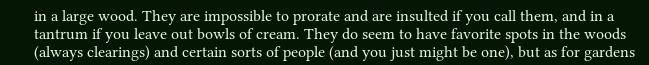in a large wood. They are impossible to prorate and are insulted if you call them, and in a tantrum if you leave out bowls of cream. They do seem to have favorite spots in the woods (always clearings) and certain sorts of people (and you just might be one), but as for gardens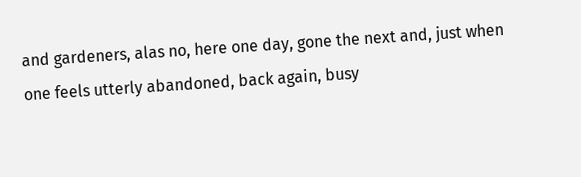and gardeners, alas no, here one day, gone the next and, just when one feels utterly abandoned, back again, busy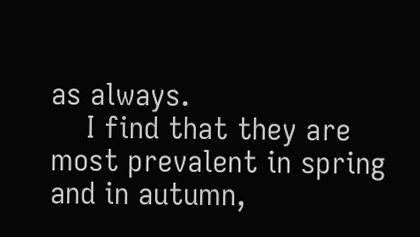as always.
    I find that they are most prevalent in spring and in autumn,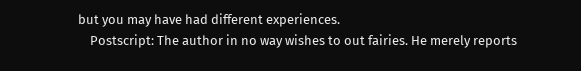but you may have had different experiences.
    Postscript: The author in no way wishes to out fairies. He merely reports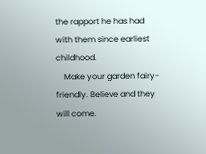the rapport he has had with them since earliest childhood.
    Make your garden fairy-friendly. Believe and they will come.